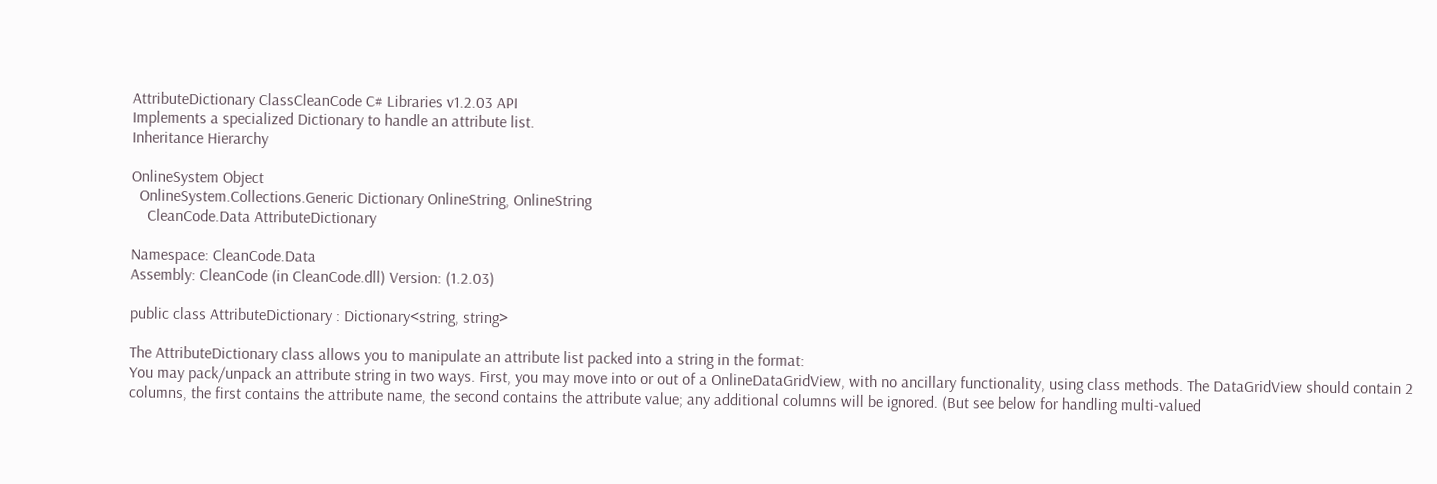AttributeDictionary ClassCleanCode C# Libraries v1.2.03 API
Implements a specialized Dictionary to handle an attribute list.
Inheritance Hierarchy

OnlineSystem Object
  OnlineSystem.Collections.Generic Dictionary OnlineString, OnlineString
    CleanCode.Data AttributeDictionary

Namespace: CleanCode.Data
Assembly: CleanCode (in CleanCode.dll) Version: (1.2.03)

public class AttributeDictionary : Dictionary<string, string>

The AttributeDictionary class allows you to manipulate an attribute list packed into a string in the format:
You may pack/unpack an attribute string in two ways. First, you may move into or out of a OnlineDataGridView, with no ancillary functionality, using class methods. The DataGridView should contain 2 columns, the first contains the attribute name, the second contains the attribute value; any additional columns will be ignored. (But see below for handling multi-valued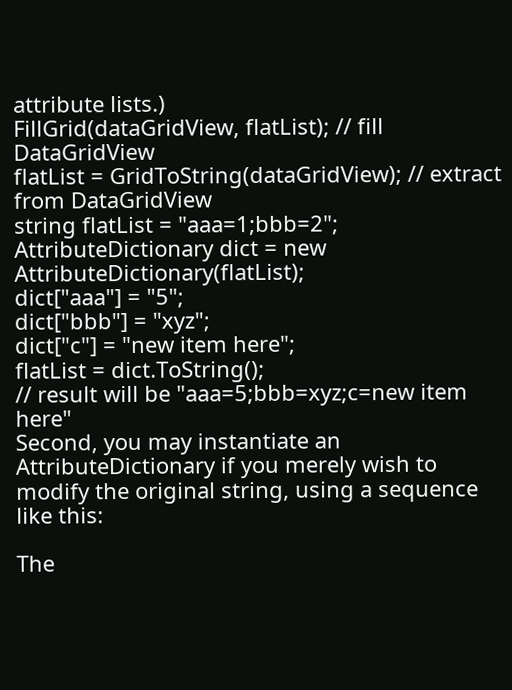attribute lists.)
FillGrid(dataGridView, flatList); // fill DataGridView
flatList = GridToString(dataGridView); // extract from DataGridView
string flatList = "aaa=1;bbb=2";
AttributeDictionary dict = new AttributeDictionary(flatList);
dict["aaa"] = "5";
dict["bbb"] = "xyz";
dict["c"] = "new item here";
flatList = dict.ToString();
// result will be "aaa=5;bbb=xyz;c=new item here"
Second, you may instantiate an AttributeDictionary if you merely wish to modify the original string, using a sequence like this:

The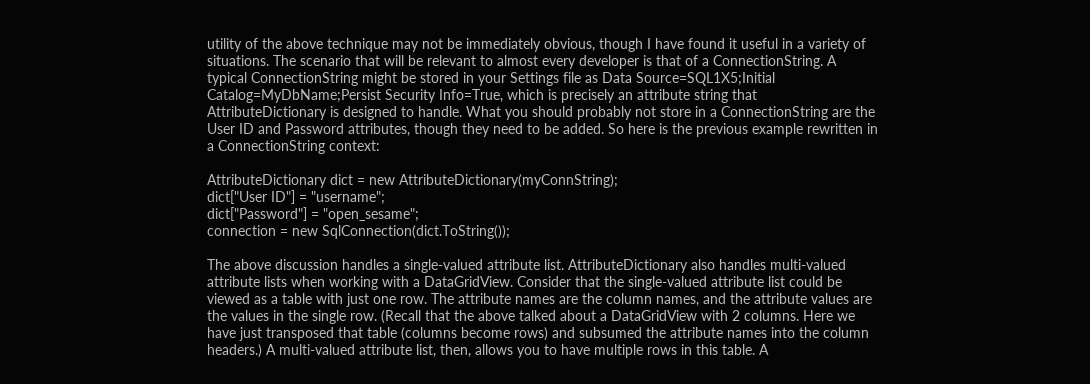utility of the above technique may not be immediately obvious, though I have found it useful in a variety of situations. The scenario that will be relevant to almost every developer is that of a ConnectionString. A typical ConnectionString might be stored in your Settings file as Data Source=SQL1X5;Initial Catalog=MyDbName;Persist Security Info=True, which is precisely an attribute string that AttributeDictionary is designed to handle. What you should probably not store in a ConnectionString are the User ID and Password attributes, though they need to be added. So here is the previous example rewritten in a ConnectionString context:

AttributeDictionary dict = new AttributeDictionary(myConnString);
dict["User ID"] = "username";
dict["Password"] = "open_sesame";
connection = new SqlConnection(dict.ToString());

The above discussion handles a single-valued attribute list. AttributeDictionary also handles multi-valued attribute lists when working with a DataGridView. Consider that the single-valued attribute list could be viewed as a table with just one row. The attribute names are the column names, and the attribute values are the values in the single row. (Recall that the above talked about a DataGridView with 2 columns. Here we have just transposed that table (columns become rows) and subsumed the attribute names into the column headers.) A multi-valued attribute list, then, allows you to have multiple rows in this table. A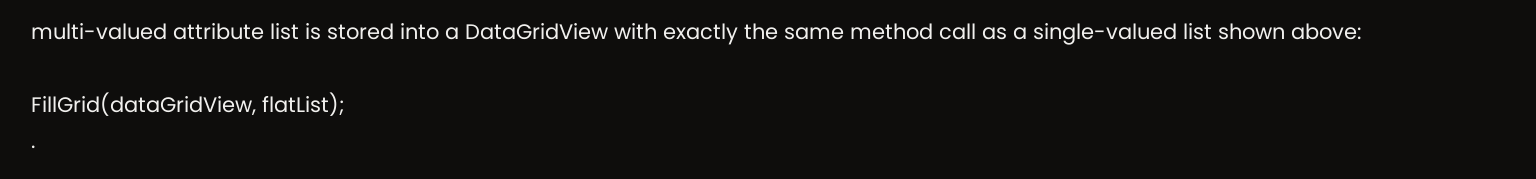multi-valued attribute list is stored into a DataGridView with exactly the same method call as a single-valued list shown above:

FillGrid(dataGridView, flatList);
.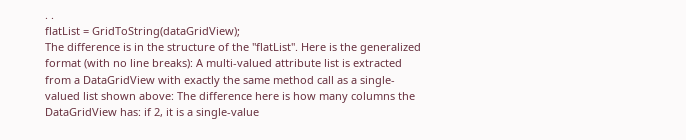. .
flatList = GridToString(dataGridView);
The difference is in the structure of the "flatList". Here is the generalized format (with no line breaks): A multi-valued attribute list is extracted from a DataGridView with exactly the same method call as a single-valued list shown above: The difference here is how many columns the DataGridView has: if 2, it is a single-value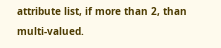attribute list, if more than 2, than multi-valued.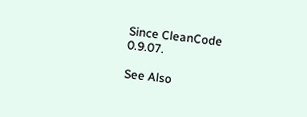Since CleanCode 0.9.07.

See Also